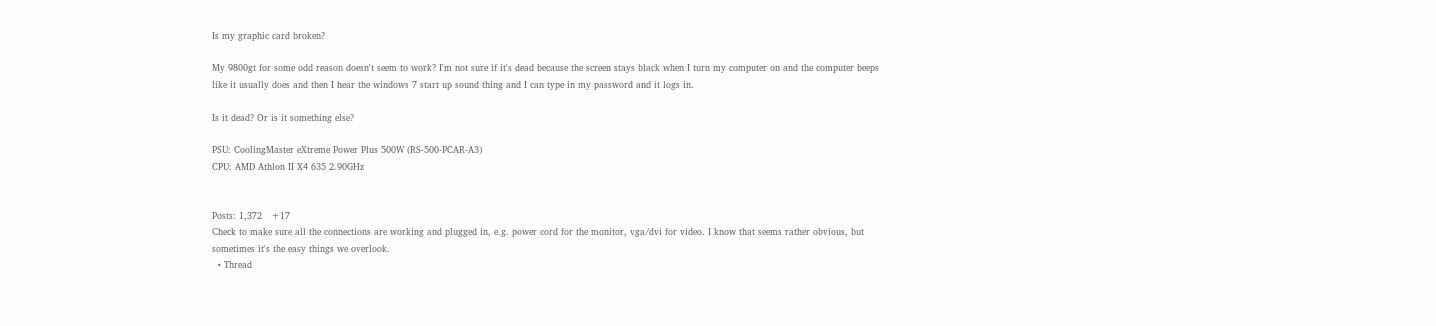Is my graphic card broken?

My 9800gt for some odd reason doesn't seem to work? I'm not sure if it's dead because the screen stays black when I turn my computer on and the computer beeps like it usually does and then I hear the windows 7 start up sound thing and I can type in my password and it logs in.

Is it dead? Or is it something else?

PSU: CoolingMaster eXtreme Power Plus 500W (RS-500-PCAR-A3)
CPU: AMD Athlon II X4 635 2.90GHz


Posts: 1,372   +17
Check to make sure all the connections are working and plugged in, e.g. power cord for the monitor, vga/dvi for video. I know that seems rather obvious, but sometimes it's the easy things we overlook.
  • Thread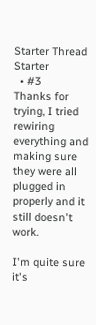Starter Thread Starter
  • #3
Thanks for trying, I tried rewiring everything and making sure they were all plugged in properly and it still doesn't work.

I'm quite sure it's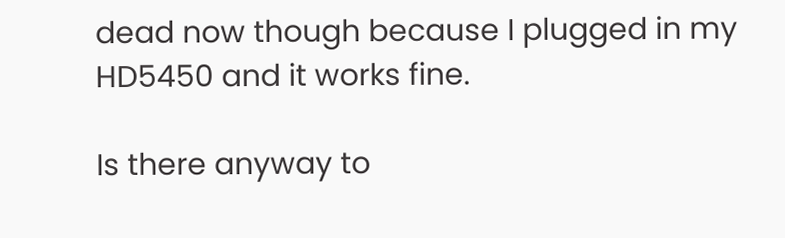dead now though because I plugged in my HD5450 and it works fine.

Is there anyway to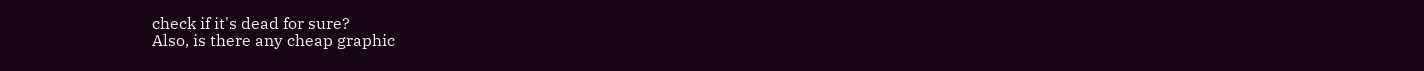check if it's dead for sure?
Also, is there any cheap graphic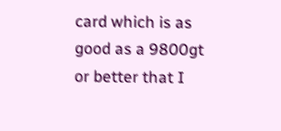card which is as good as a 9800gt or better that I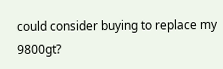could consider buying to replace my 9800gt?